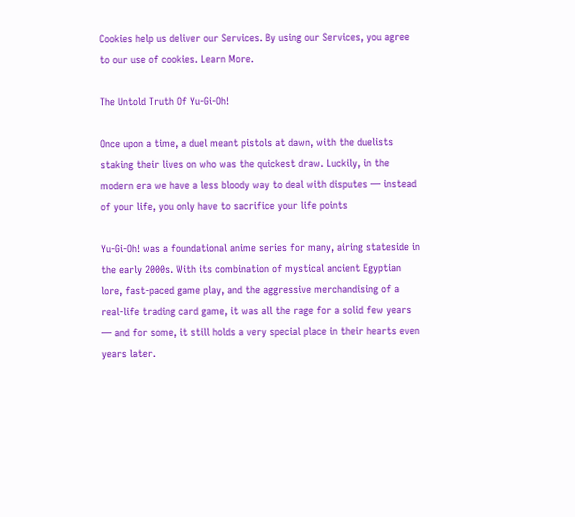Cookies help us deliver our Services. By using our Services, you agree to our use of cookies. Learn More.

The Untold Truth Of Yu-Gi-Oh!

Once upon a time, a duel meant pistols at dawn, with the duelists staking their lives on who was the quickest draw. Luckily, in the modern era we have a less bloody way to deal with disputes — instead of your life, you only have to sacrifice your life points

Yu-Gi-Oh! was a foundational anime series for many, airing stateside in the early 2000s. With its combination of mystical ancient Egyptian lore, fast-paced game play, and the aggressive merchandising of a real-life trading card game, it was all the rage for a solid few years — and for some, it still holds a very special place in their hearts even years later.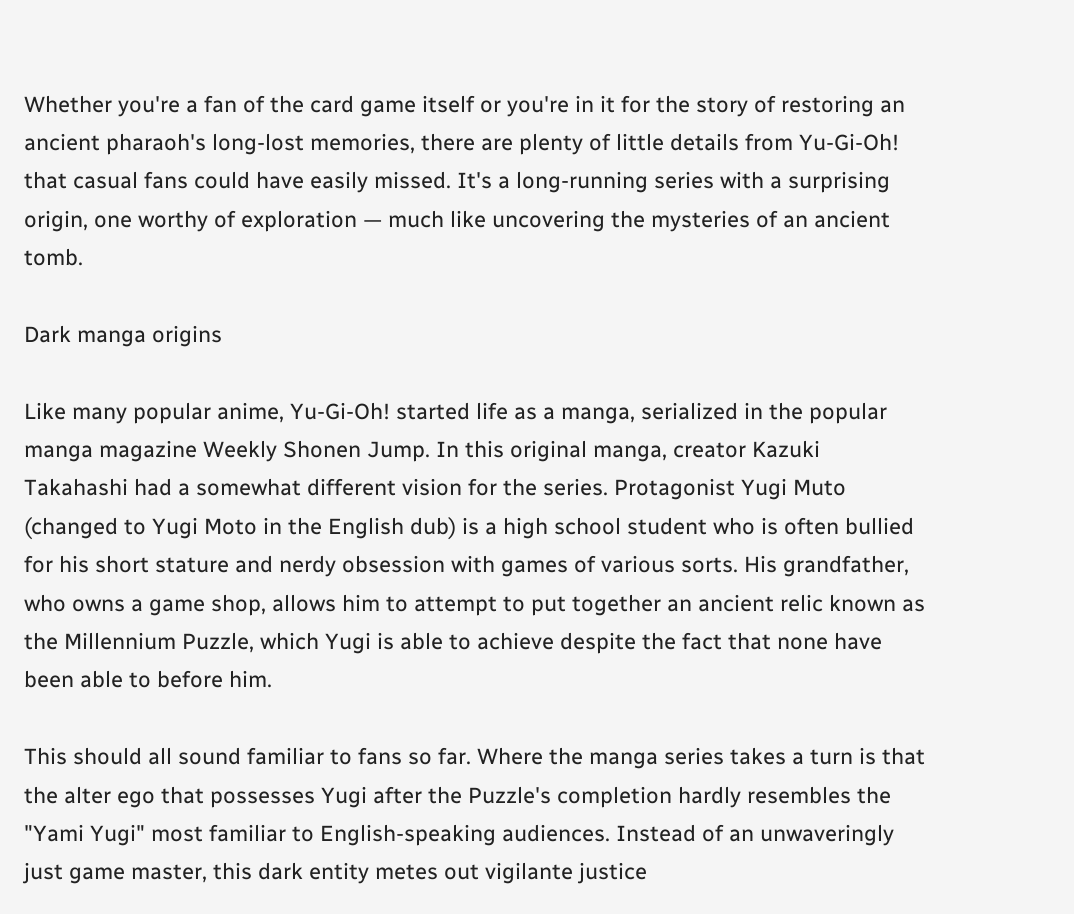Whether you're a fan of the card game itself or you're in it for the story of restoring an ancient pharaoh's long-lost memories, there are plenty of little details from Yu-Gi-Oh! that casual fans could have easily missed. It's a long-running series with a surprising origin, one worthy of exploration — much like uncovering the mysteries of an ancient tomb.

Dark manga origins

Like many popular anime, Yu-Gi-Oh! started life as a manga, serialized in the popular manga magazine Weekly Shonen Jump. In this original manga, creator Kazuki Takahashi had a somewhat different vision for the series. Protagonist Yugi Muto (changed to Yugi Moto in the English dub) is a high school student who is often bullied for his short stature and nerdy obsession with games of various sorts. His grandfather, who owns a game shop, allows him to attempt to put together an ancient relic known as the Millennium Puzzle, which Yugi is able to achieve despite the fact that none have been able to before him.

This should all sound familiar to fans so far. Where the manga series takes a turn is that the alter ego that possesses Yugi after the Puzzle's completion hardly resembles the "Yami Yugi" most familiar to English-speaking audiences. Instead of an unwaveringly just game master, this dark entity metes out vigilante justice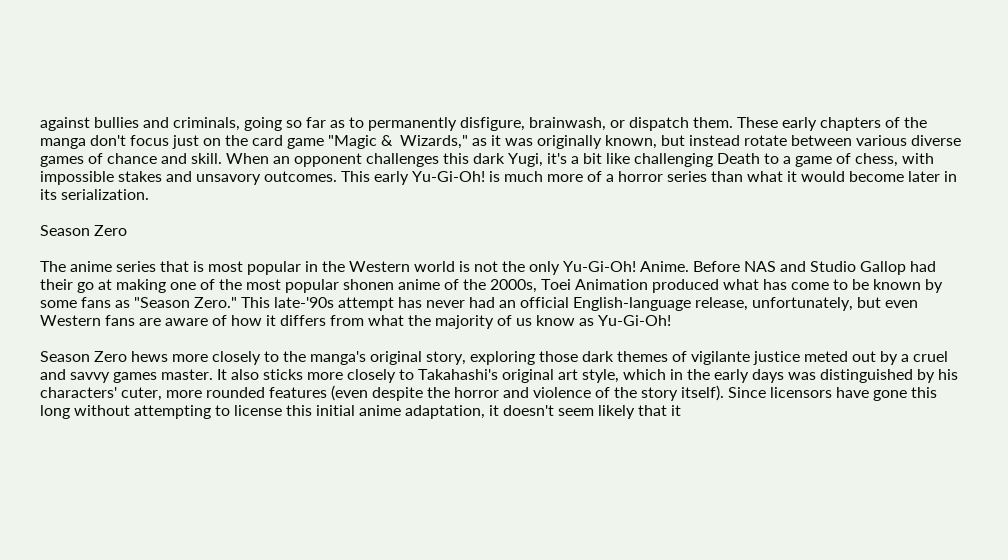against bullies and criminals, going so far as to permanently disfigure, brainwash, or dispatch them. These early chapters of the manga don't focus just on the card game "Magic &  Wizards," as it was originally known, but instead rotate between various diverse games of chance and skill. When an opponent challenges this dark Yugi, it's a bit like challenging Death to a game of chess, with impossible stakes and unsavory outcomes. This early Yu-Gi-Oh! is much more of a horror series than what it would become later in its serialization.

Season Zero

The anime series that is most popular in the Western world is not the only Yu-Gi-Oh! Anime. Before NAS and Studio Gallop had their go at making one of the most popular shonen anime of the 2000s, Toei Animation produced what has come to be known by some fans as "Season Zero." This late-'90s attempt has never had an official English-language release, unfortunately, but even Western fans are aware of how it differs from what the majority of us know as Yu-Gi-Oh!

Season Zero hews more closely to the manga's original story, exploring those dark themes of vigilante justice meted out by a cruel and savvy games master. It also sticks more closely to Takahashi's original art style, which in the early days was distinguished by his characters' cuter, more rounded features (even despite the horror and violence of the story itself). Since licensors have gone this long without attempting to license this initial anime adaptation, it doesn't seem likely that it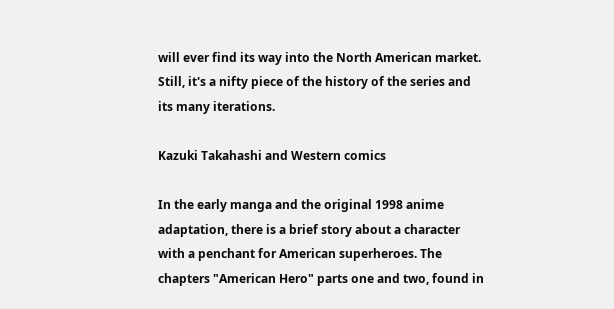will ever find its way into the North American market. Still, it's a nifty piece of the history of the series and its many iterations.

Kazuki Takahashi and Western comics

In the early manga and the original 1998 anime adaptation, there is a brief story about a character with a penchant for American superheroes. The chapters "American Hero" parts one and two, found in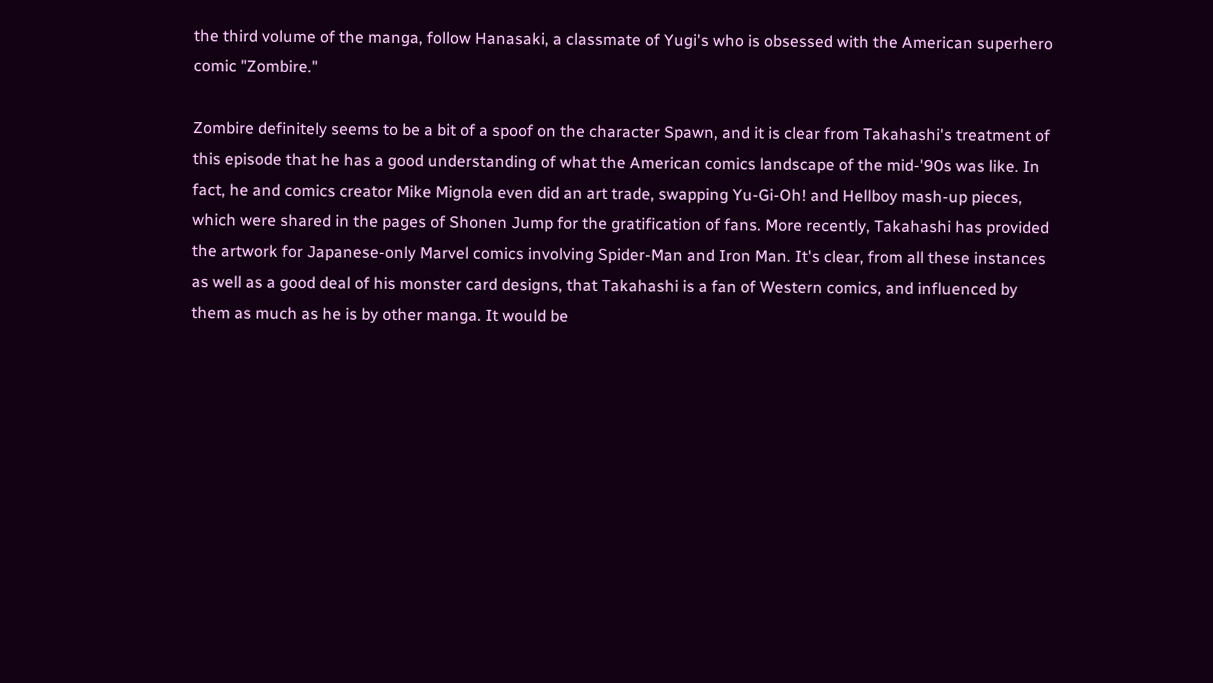the third volume of the manga, follow Hanasaki, a classmate of Yugi's who is obsessed with the American superhero comic "Zombire."

Zombire definitely seems to be a bit of a spoof on the character Spawn, and it is clear from Takahashi's treatment of this episode that he has a good understanding of what the American comics landscape of the mid-'90s was like. In fact, he and comics creator Mike Mignola even did an art trade, swapping Yu-Gi-Oh! and Hellboy mash-up pieces, which were shared in the pages of Shonen Jump for the gratification of fans. More recently, Takahashi has provided the artwork for Japanese-only Marvel comics involving Spider-Man and Iron Man. It's clear, from all these instances as well as a good deal of his monster card designs, that Takahashi is a fan of Western comics, and influenced by them as much as he is by other manga. It would be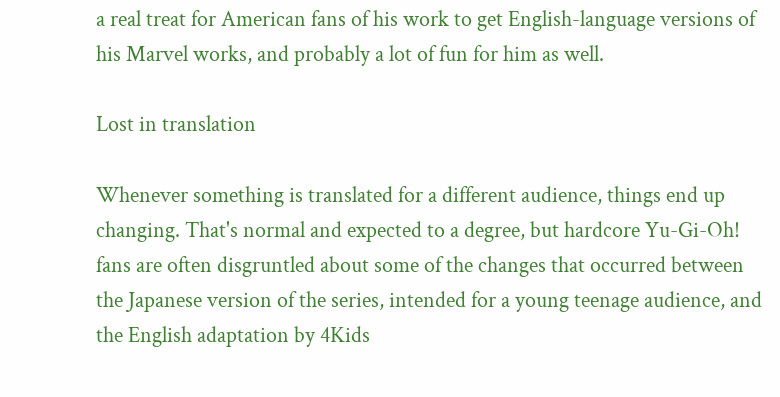a real treat for American fans of his work to get English-language versions of his Marvel works, and probably a lot of fun for him as well.

Lost in translation

Whenever something is translated for a different audience, things end up changing. That's normal and expected to a degree, but hardcore Yu-Gi-Oh! fans are often disgruntled about some of the changes that occurred between the Japanese version of the series, intended for a young teenage audience, and the English adaptation by 4Kids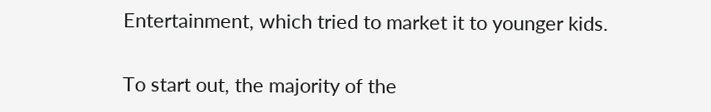Entertainment, which tried to market it to younger kids.

To start out, the majority of the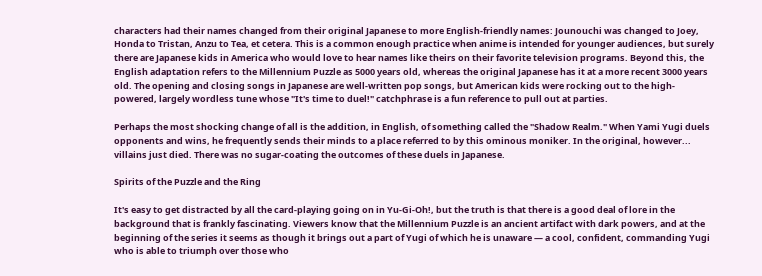characters had their names changed from their original Japanese to more English-friendly names: Jounouchi was changed to Joey, Honda to Tristan, Anzu to Tea, et cetera. This is a common enough practice when anime is intended for younger audiences, but surely there are Japanese kids in America who would love to hear names like theirs on their favorite television programs. Beyond this, the English adaptation refers to the Millennium Puzzle as 5000 years old, whereas the original Japanese has it at a more recent 3000 years old. The opening and closing songs in Japanese are well-written pop songs, but American kids were rocking out to the high-powered, largely wordless tune whose "It's time to duel!" catchphrase is a fun reference to pull out at parties.

Perhaps the most shocking change of all is the addition, in English, of something called the "Shadow Realm." When Yami Yugi duels opponents and wins, he frequently sends their minds to a place referred to by this ominous moniker. In the original, however... villains just died. There was no sugar-coating the outcomes of these duels in Japanese.

Spirits of the Puzzle and the Ring

It's easy to get distracted by all the card-playing going on in Yu-Gi-Oh!, but the truth is that there is a good deal of lore in the background that is frankly fascinating. Viewers know that the Millennium Puzzle is an ancient artifact with dark powers, and at the beginning of the series it seems as though it brings out a part of Yugi of which he is unaware — a cool, confident, commanding Yugi who is able to triumph over those who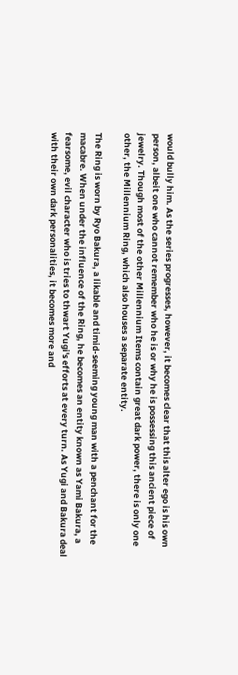would bully him. As the series progresses, however, it becomes clear that this alter ego is his own person, albeit one who cannot remember who he is or why he is possessing this ancient piece of jewelry. Though most of the other Millennium Items contain great dark power, there is only one other, the Millennium Ring, which also houses a separate entity.

The Ring is worn by Ryo Bakura, a likable and timid-seeming young man with a penchant for the macabre. When under the influence of the Ring, he becomes an entity known as Yami Bakura, a fearsome, evil character who is tries to thwart Yugi's efforts at every turn. As Yugi and Bakura deal with their own dark personalities, it becomes more and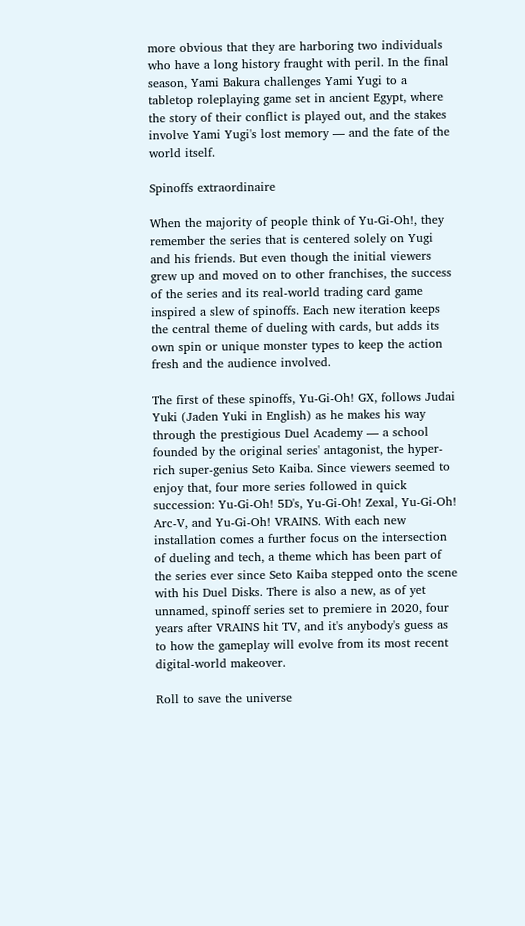more obvious that they are harboring two individuals who have a long history fraught with peril. In the final season, Yami Bakura challenges Yami Yugi to a tabletop roleplaying game set in ancient Egypt, where the story of their conflict is played out, and the stakes involve Yami Yugi's lost memory — and the fate of the world itself.

Spinoffs extraordinaire

When the majority of people think of Yu-Gi-Oh!, they remember the series that is centered solely on Yugi and his friends. But even though the initial viewers grew up and moved on to other franchises, the success of the series and its real-world trading card game inspired a slew of spinoffs. Each new iteration keeps the central theme of dueling with cards, but adds its own spin or unique monster types to keep the action fresh and the audience involved.

The first of these spinoffs, Yu-Gi-Oh! GX, follows Judai Yuki (Jaden Yuki in English) as he makes his way through the prestigious Duel Academy — a school founded by the original series' antagonist, the hyper-rich super-genius Seto Kaiba. Since viewers seemed to enjoy that, four more series followed in quick succession: Yu-Gi-Oh! 5D's, Yu-Gi-Oh! Zexal, Yu-Gi-Oh! Arc-V, and Yu-Gi-Oh! VRAINS. With each new installation comes a further focus on the intersection of dueling and tech, a theme which has been part of the series ever since Seto Kaiba stepped onto the scene with his Duel Disks. There is also a new, as of yet unnamed, spinoff series set to premiere in 2020, four years after VRAINS hit TV, and it's anybody's guess as to how the gameplay will evolve from its most recent digital-world makeover.

Roll to save the universe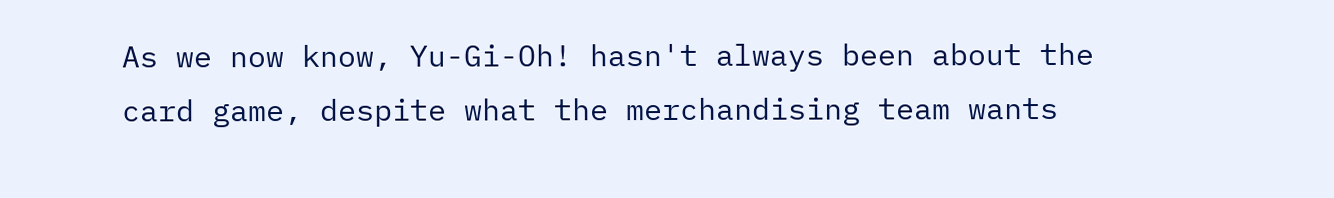As we now know, Yu-Gi-Oh! hasn't always been about the card game, despite what the merchandising team wants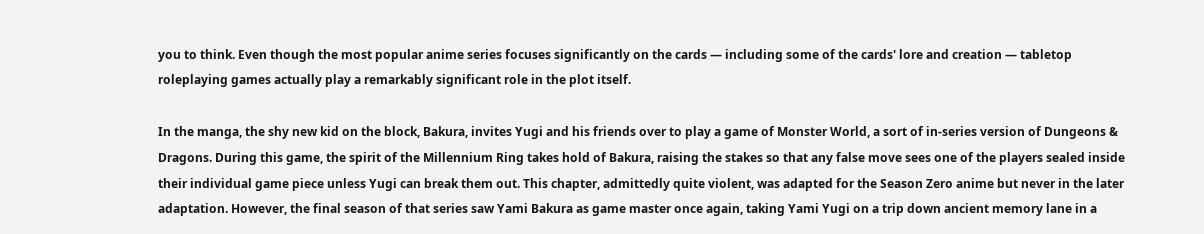you to think. Even though the most popular anime series focuses significantly on the cards — including some of the cards' lore and creation — tabletop roleplaying games actually play a remarkably significant role in the plot itself.

In the manga, the shy new kid on the block, Bakura, invites Yugi and his friends over to play a game of Monster World, a sort of in-series version of Dungeons & Dragons. During this game, the spirit of the Millennium Ring takes hold of Bakura, raising the stakes so that any false move sees one of the players sealed inside their individual game piece unless Yugi can break them out. This chapter, admittedly quite violent, was adapted for the Season Zero anime but never in the later adaptation. However, the final season of that series saw Yami Bakura as game master once again, taking Yami Yugi on a trip down ancient memory lane in a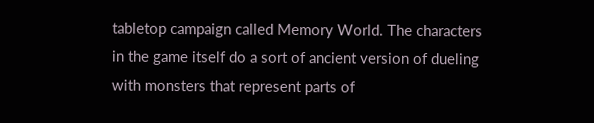tabletop campaign called Memory World. The characters in the game itself do a sort of ancient version of dueling with monsters that represent parts of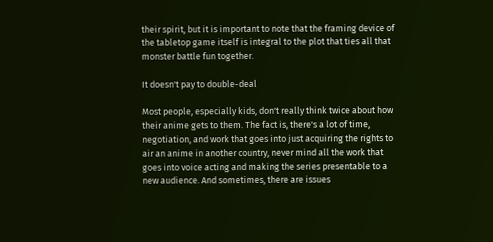their spirit, but it is important to note that the framing device of the tabletop game itself is integral to the plot that ties all that monster battle fun together.

It doesn't pay to double-deal

Most people, especially kids, don't really think twice about how their anime gets to them. The fact is, there's a lot of time, negotiation, and work that goes into just acquiring the rights to air an anime in another country, never mind all the work that goes into voice acting and making the series presentable to a new audience. And sometimes, there are issues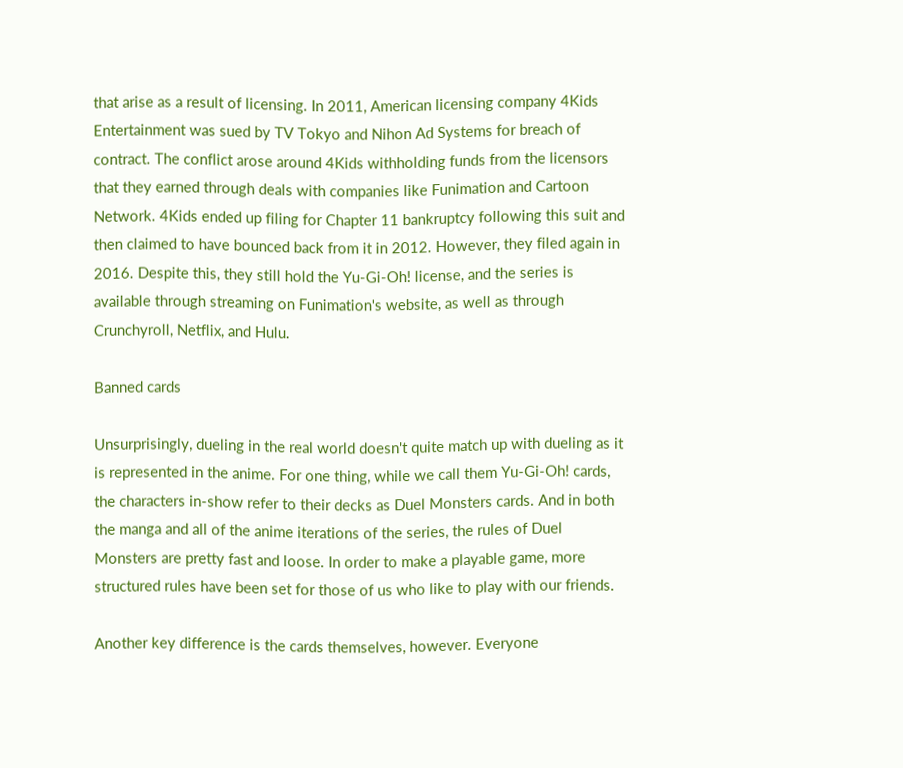that arise as a result of licensing. In 2011, American licensing company 4Kids Entertainment was sued by TV Tokyo and Nihon Ad Systems for breach of contract. The conflict arose around 4Kids withholding funds from the licensors that they earned through deals with companies like Funimation and Cartoon Network. 4Kids ended up filing for Chapter 11 bankruptcy following this suit and then claimed to have bounced back from it in 2012. However, they filed again in 2016. Despite this, they still hold the Yu-Gi-Oh! license, and the series is available through streaming on Funimation's website, as well as through Crunchyroll, Netflix, and Hulu.

Banned cards

Unsurprisingly, dueling in the real world doesn't quite match up with dueling as it is represented in the anime. For one thing, while we call them Yu-Gi-Oh! cards, the characters in-show refer to their decks as Duel Monsters cards. And in both the manga and all of the anime iterations of the series, the rules of Duel Monsters are pretty fast and loose. In order to make a playable game, more structured rules have been set for those of us who like to play with our friends.

Another key difference is the cards themselves, however. Everyone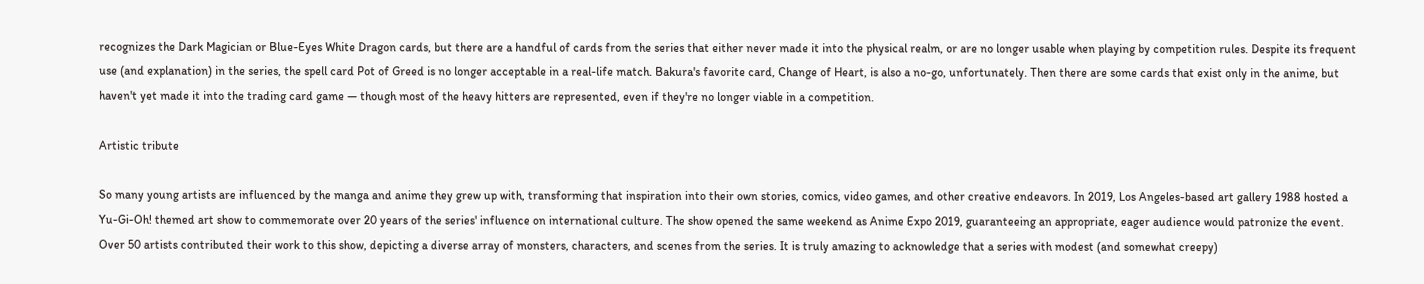recognizes the Dark Magician or Blue-Eyes White Dragon cards, but there are a handful of cards from the series that either never made it into the physical realm, or are no longer usable when playing by competition rules. Despite its frequent use (and explanation) in the series, the spell card Pot of Greed is no longer acceptable in a real-life match. Bakura's favorite card, Change of Heart, is also a no-go, unfortunately. Then there are some cards that exist only in the anime, but haven't yet made it into the trading card game — though most of the heavy hitters are represented, even if they're no longer viable in a competition.

Artistic tribute

So many young artists are influenced by the manga and anime they grew up with, transforming that inspiration into their own stories, comics, video games, and other creative endeavors. In 2019, Los Angeles-based art gallery 1988 hosted a Yu-Gi-Oh! themed art show to commemorate over 20 years of the series' influence on international culture. The show opened the same weekend as Anime Expo 2019, guaranteeing an appropriate, eager audience would patronize the event. Over 50 artists contributed their work to this show, depicting a diverse array of monsters, characters, and scenes from the series. It is truly amazing to acknowledge that a series with modest (and somewhat creepy)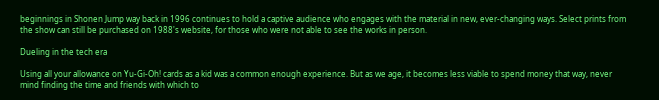beginnings in Shonen Jump way back in 1996 continues to hold a captive audience who engages with the material in new, ever-changing ways. Select prints from the show can still be purchased on 1988's website, for those who were not able to see the works in person.

Dueling in the tech era

Using all your allowance on Yu-Gi-Oh! cards as a kid was a common enough experience. But as we age, it becomes less viable to spend money that way, never mind finding the time and friends with which to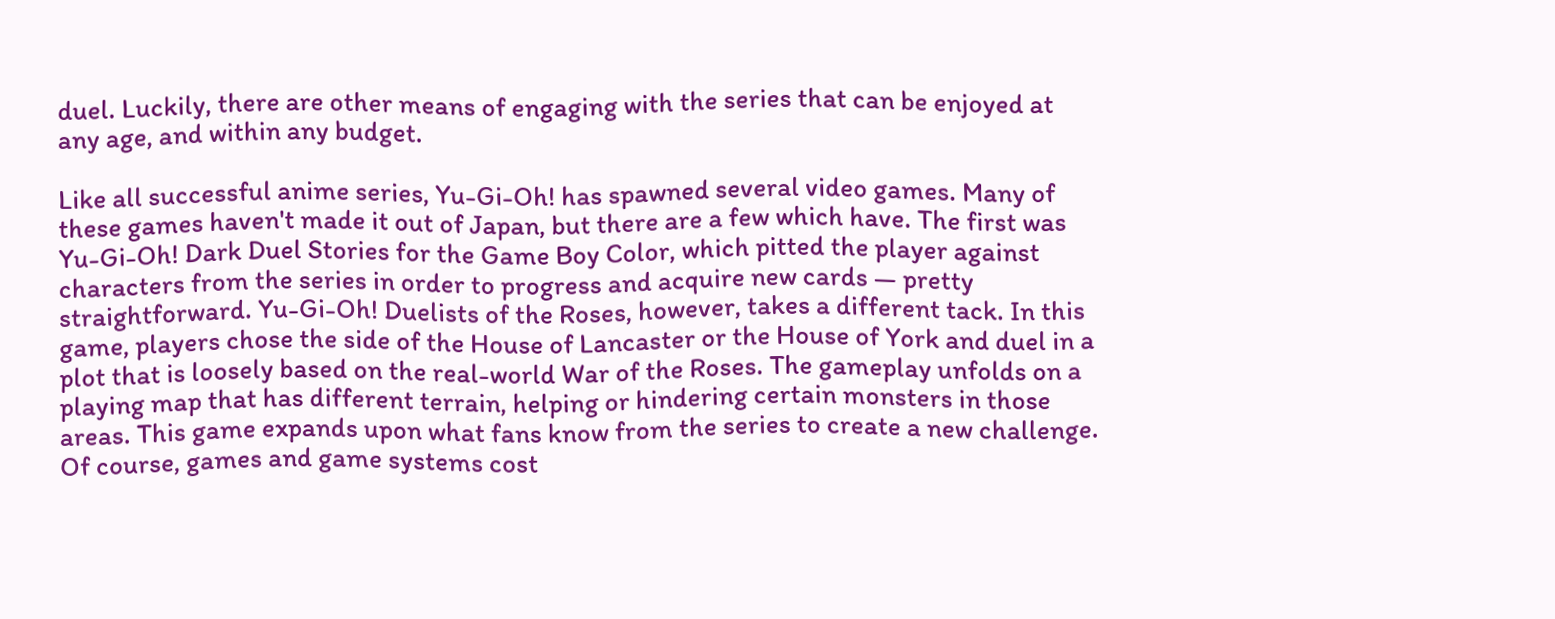duel. Luckily, there are other means of engaging with the series that can be enjoyed at any age, and within any budget.

Like all successful anime series, Yu-Gi-Oh! has spawned several video games. Many of these games haven't made it out of Japan, but there are a few which have. The first was Yu-Gi-Oh! Dark Duel Stories for the Game Boy Color, which pitted the player against characters from the series in order to progress and acquire new cards — pretty straightforward. Yu-Gi-Oh! Duelists of the Roses, however, takes a different tack. In this game, players chose the side of the House of Lancaster or the House of York and duel in a plot that is loosely based on the real-world War of the Roses. The gameplay unfolds on a playing map that has different terrain, helping or hindering certain monsters in those areas. This game expands upon what fans know from the series to create a new challenge. Of course, games and game systems cost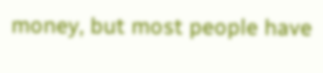money, but most people have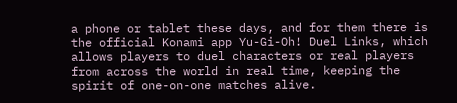a phone or tablet these days, and for them there is the official Konami app Yu-Gi-Oh! Duel Links, which allows players to duel characters or real players from across the world in real time, keeping the spirit of one-on-one matches alive.